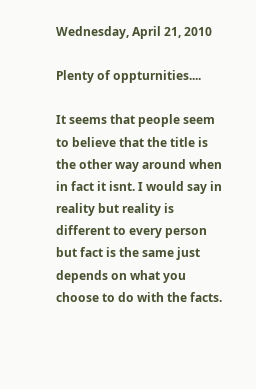Wednesday, April 21, 2010

Plenty of oppturnities....

It seems that people seem to believe that the title is the other way around when in fact it isnt. I would say in reality but reality is different to every person but fact is the same just depends on what you choose to do with the facts.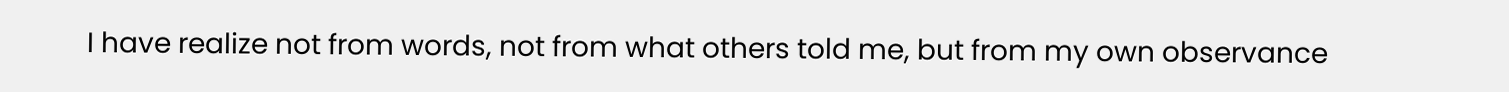I have realize not from words, not from what others told me, but from my own observance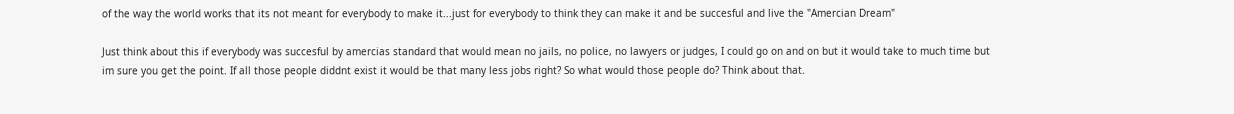of the way the world works that its not meant for everybody to make it...just for everybody to think they can make it and be succesful and live the "Amercian Dream"

Just think about this if everybody was succesful by amercias standard that would mean no jails, no police, no lawyers or judges, I could go on and on but it would take to much time but im sure you get the point. If all those people diddnt exist it would be that many less jobs right? So what would those people do? Think about that.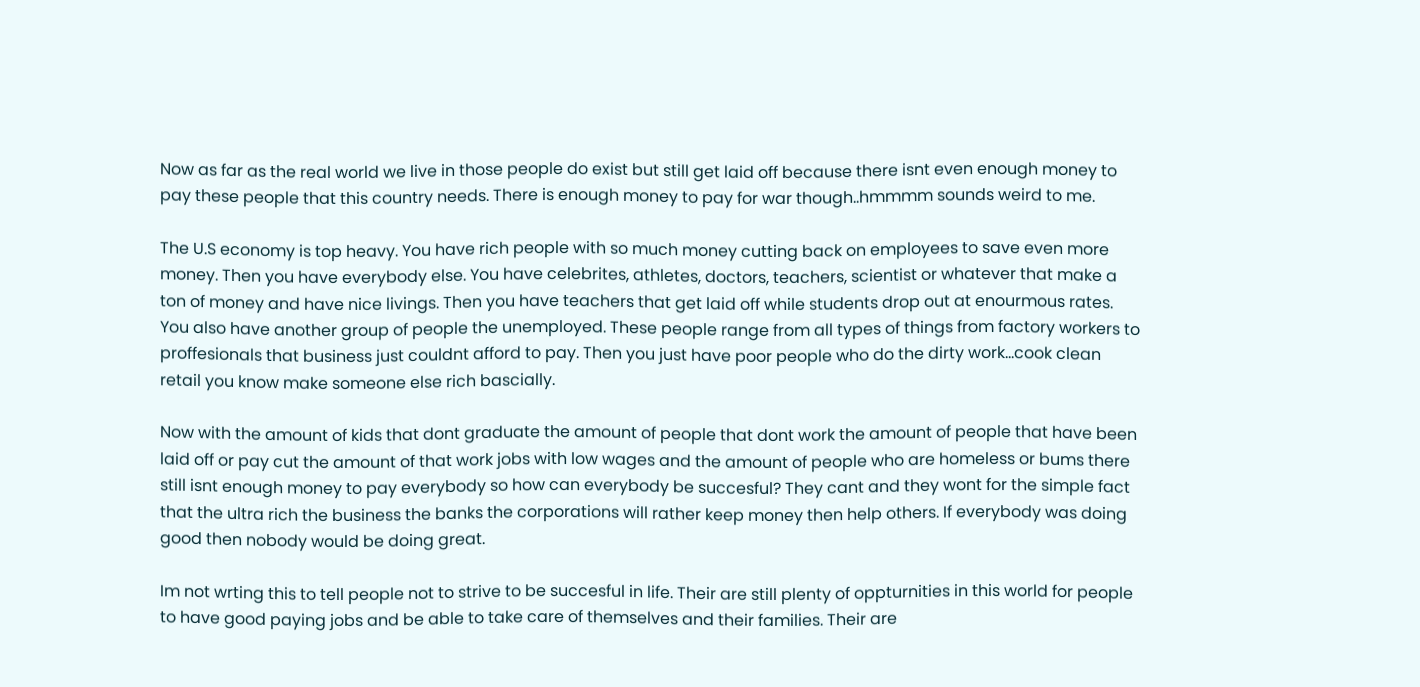Now as far as the real world we live in those people do exist but still get laid off because there isnt even enough money to pay these people that this country needs. There is enough money to pay for war though..hmmmm sounds weird to me.

The U.S economy is top heavy. You have rich people with so much money cutting back on employees to save even more money. Then you have everybody else. You have celebrites, athletes, doctors, teachers, scientist or whatever that make a ton of money and have nice livings. Then you have teachers that get laid off while students drop out at enourmous rates. You also have another group of people the unemployed. These people range from all types of things from factory workers to proffesionals that business just couldnt afford to pay. Then you just have poor people who do the dirty work...cook clean retail you know make someone else rich bascially.

Now with the amount of kids that dont graduate the amount of people that dont work the amount of people that have been laid off or pay cut the amount of that work jobs with low wages and the amount of people who are homeless or bums there still isnt enough money to pay everybody so how can everybody be succesful? They cant and they wont for the simple fact that the ultra rich the business the banks the corporations will rather keep money then help others. If everybody was doing good then nobody would be doing great.

Im not wrting this to tell people not to strive to be succesful in life. Their are still plenty of oppturnities in this world for people to have good paying jobs and be able to take care of themselves and their families. Their are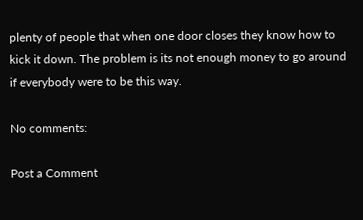plenty of people that when one door closes they know how to kick it down. The problem is its not enough money to go around if everybody were to be this way.

No comments:

Post a Comment